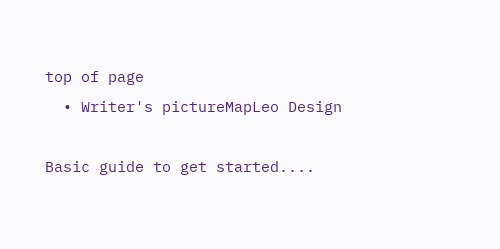top of page
  • Writer's pictureMapLeo Design

Basic guide to get started....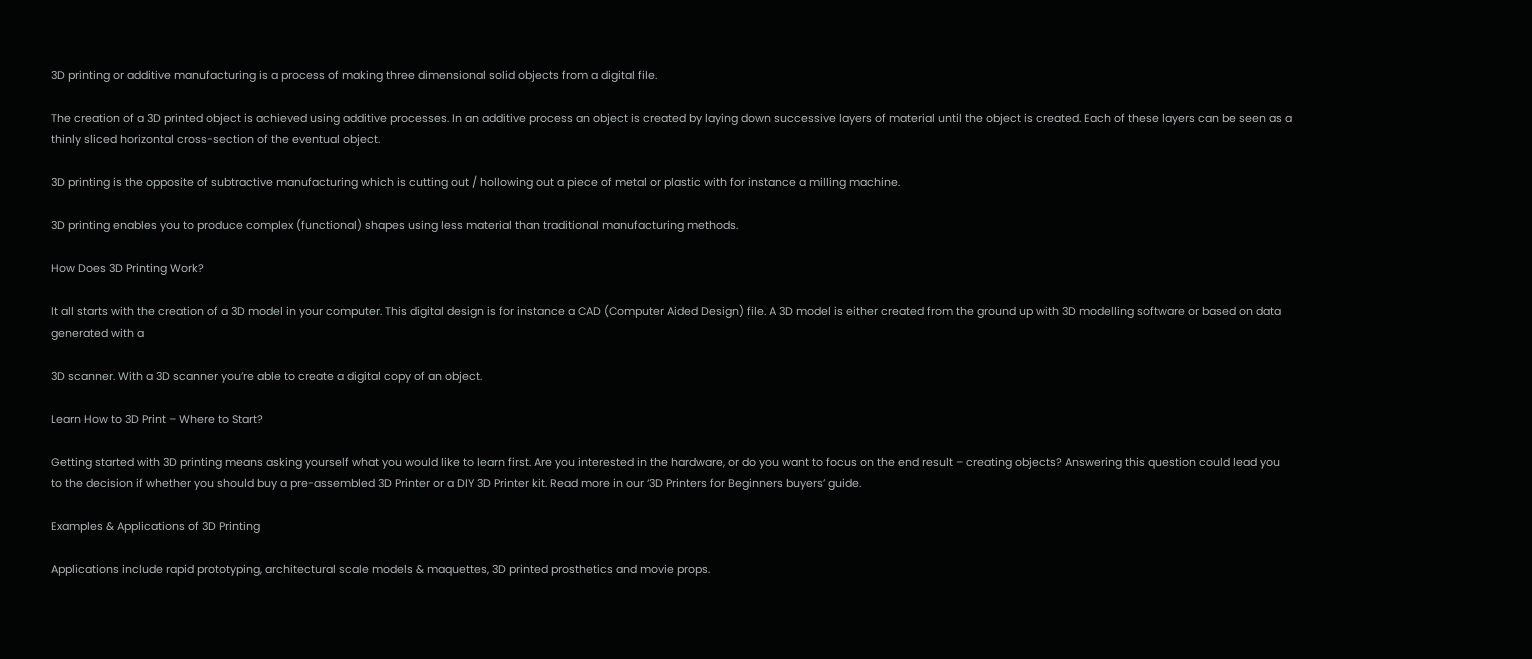3D printing or additive manufacturing is a process of making three dimensional solid objects from a digital file.

The creation of a 3D printed object is achieved using additive processes. In an additive process an object is created by laying down successive layers of material until the object is created. Each of these layers can be seen as a thinly sliced horizontal cross-section of the eventual object.

3D printing is the opposite of subtractive manufacturing which is cutting out / hollowing out a piece of metal or plastic with for instance a milling machine.

3D printing enables you to produce complex (functional) shapes using less material than traditional manufacturing methods.

How Does 3D Printing Work?

It all starts with the creation of a 3D model in your computer. This digital design is for instance a CAD (Computer Aided Design) file. A 3D model is either created from the ground up with 3D modelling software or based on data generated with a

3D scanner. With a 3D scanner you’re able to create a digital copy of an object.

Learn How to 3D Print – Where to Start?

Getting started with 3D printing means asking yourself what you would like to learn first. Are you interested in the hardware, or do you want to focus on the end result – creating objects? Answering this question could lead you to the decision if whether you should buy a pre-assembled 3D Printer or a DIY 3D Printer kit. Read more in our ‘3D Printers for Beginners buyers’ guide.

Examples & Applications of 3D Printing

Applications include rapid prototyping, architectural scale models & maquettes, 3D printed prosthetics and movie props.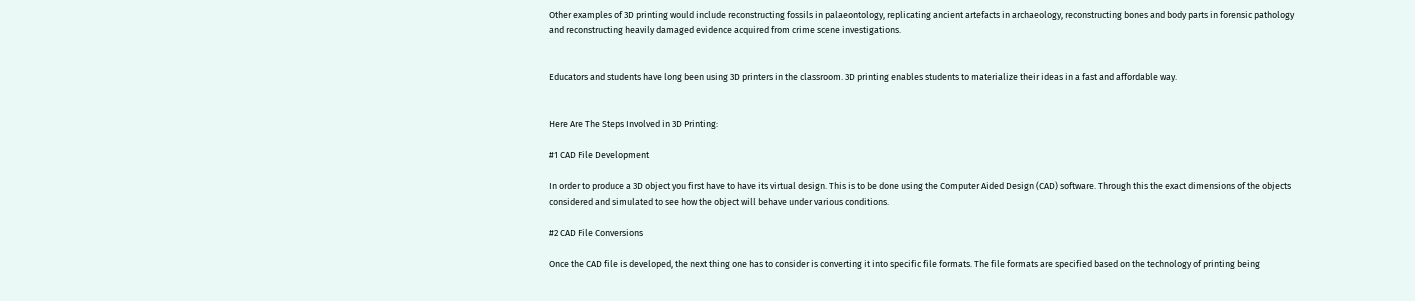Other examples of 3D printing would include reconstructing fossils in palaeontology, replicating ancient artefacts in archaeology, reconstructing bones and body parts in forensic pathology and reconstructing heavily damaged evidence acquired from crime scene investigations.


Educators and students have long been using 3D printers in the classroom. 3D printing enables students to materialize their ideas in a fast and affordable way.


Here Are The Steps Involved in 3D Printing:

#1 CAD File Development

In order to produce a 3D object you first have to have its virtual design. This is to be done using the Computer Aided Design (CAD) software. Through this the exact dimensions of the objects considered and simulated to see how the object will behave under various conditions.

#2 CAD File Conversions

Once the CAD file is developed, the next thing one has to consider is converting it into specific file formats. The file formats are specified based on the technology of printing being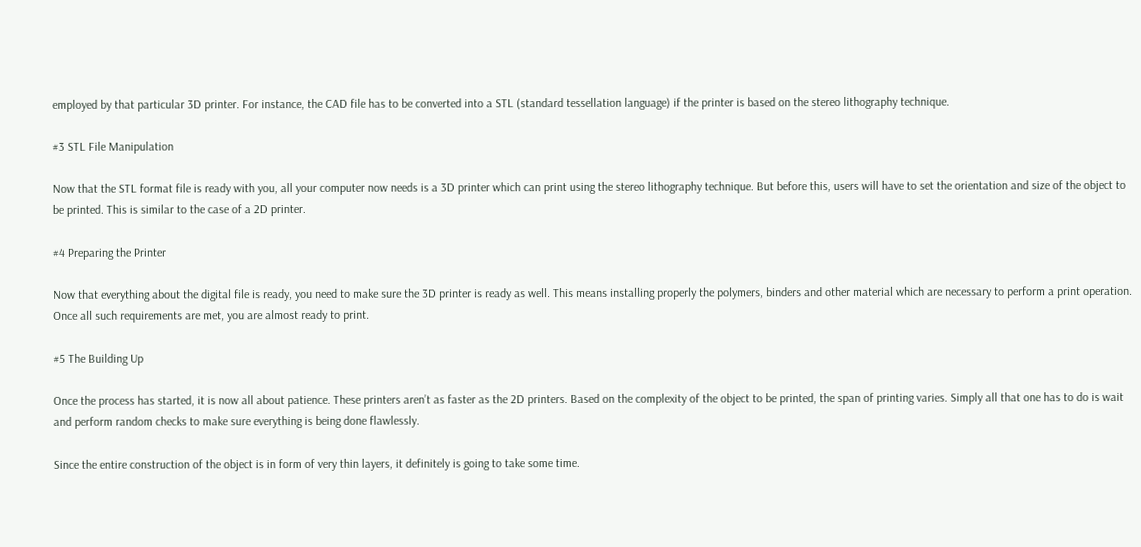employed by that particular 3D printer. For instance, the CAD file has to be converted into a STL (standard tessellation language) if the printer is based on the stereo lithography technique.

#3 STL File Manipulation

Now that the STL format file is ready with you, all your computer now needs is a 3D printer which can print using the stereo lithography technique. But before this, users will have to set the orientation and size of the object to be printed. This is similar to the case of a 2D printer.

#4 Preparing the Printer

Now that everything about the digital file is ready, you need to make sure the 3D printer is ready as well. This means installing properly the polymers, binders and other material which are necessary to perform a print operation. Once all such requirements are met, you are almost ready to print.

#5 The Building Up

Once the process has started, it is now all about patience. These printers aren’t as faster as the 2D printers. Based on the complexity of the object to be printed, the span of printing varies. Simply all that one has to do is wait and perform random checks to make sure everything is being done flawlessly.

Since the entire construction of the object is in form of very thin layers, it definitely is going to take some time.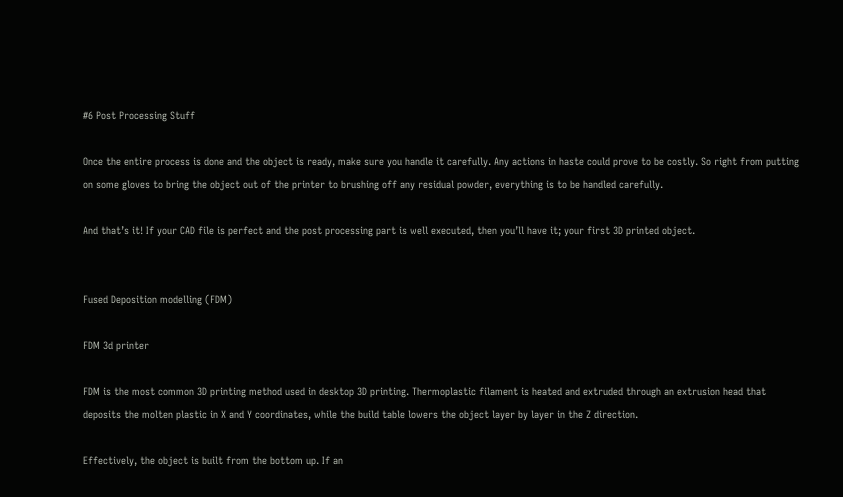#6 Post Processing Stuff

Once the entire process is done and the object is ready, make sure you handle it carefully. Any actions in haste could prove to be costly. So right from putting on some gloves to bring the object out of the printer to brushing off any residual powder, everything is to be handled carefully.

And that’s it! If your CAD file is perfect and the post processing part is well executed, then you’ll have it; your first 3D printed object.


Fused Deposition modelling (FDM)

FDM 3d printer

FDM is the most common 3D printing method used in desktop 3D printing. Thermoplastic filament is heated and extruded through an extrusion head that deposits the molten plastic in X and Y coordinates, while the build table lowers the object layer by layer in the Z direction.

Effectively, the object is built from the bottom up. If an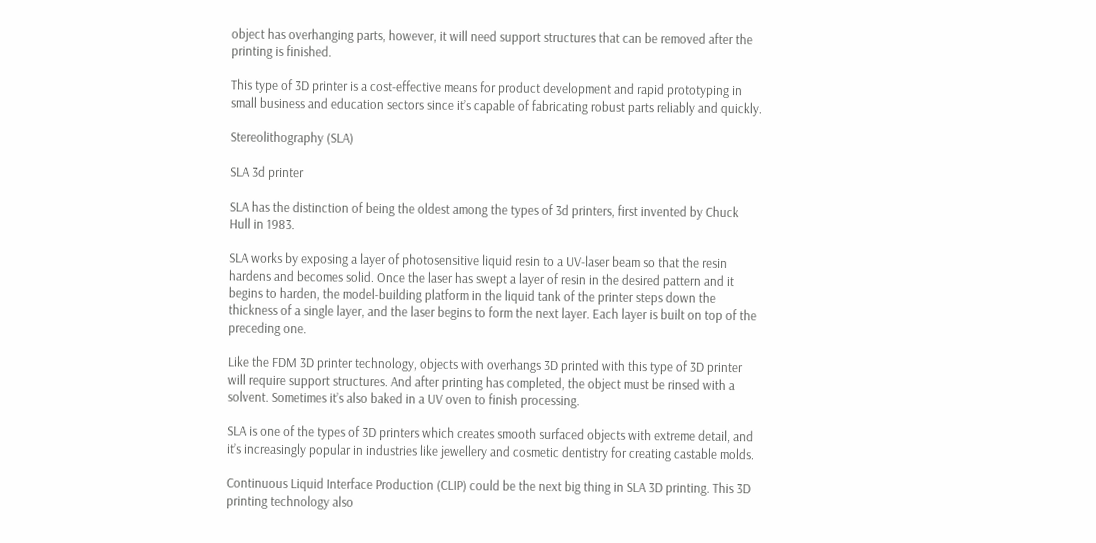object has overhanging parts, however, it will need support structures that can be removed after the printing is finished.

This type of 3D printer is a cost-effective means for product development and rapid prototyping in small business and education sectors since it’s capable of fabricating robust parts reliably and quickly.

Stereolithography (SLA)

SLA 3d printer

SLA has the distinction of being the oldest among the types of 3d printers, first invented by Chuck Hull in 1983.

SLA works by exposing a layer of photosensitive liquid resin to a UV-laser beam so that the resin hardens and becomes solid. Once the laser has swept a layer of resin in the desired pattern and it begins to harden, the model-building platform in the liquid tank of the printer steps down the thickness of a single layer, and the laser begins to form the next layer. Each layer is built on top of the preceding one.

Like the FDM 3D printer technology, objects with overhangs 3D printed with this type of 3D printer will require support structures. And after printing has completed, the object must be rinsed with a solvent. Sometimes it’s also baked in a UV oven to finish processing.

SLA is one of the types of 3D printers which creates smooth surfaced objects with extreme detail, and it’s increasingly popular in industries like jewellery and cosmetic dentistry for creating castable molds.

Continuous Liquid Interface Production (CLIP) could be the next big thing in SLA 3D printing. This 3D printing technology also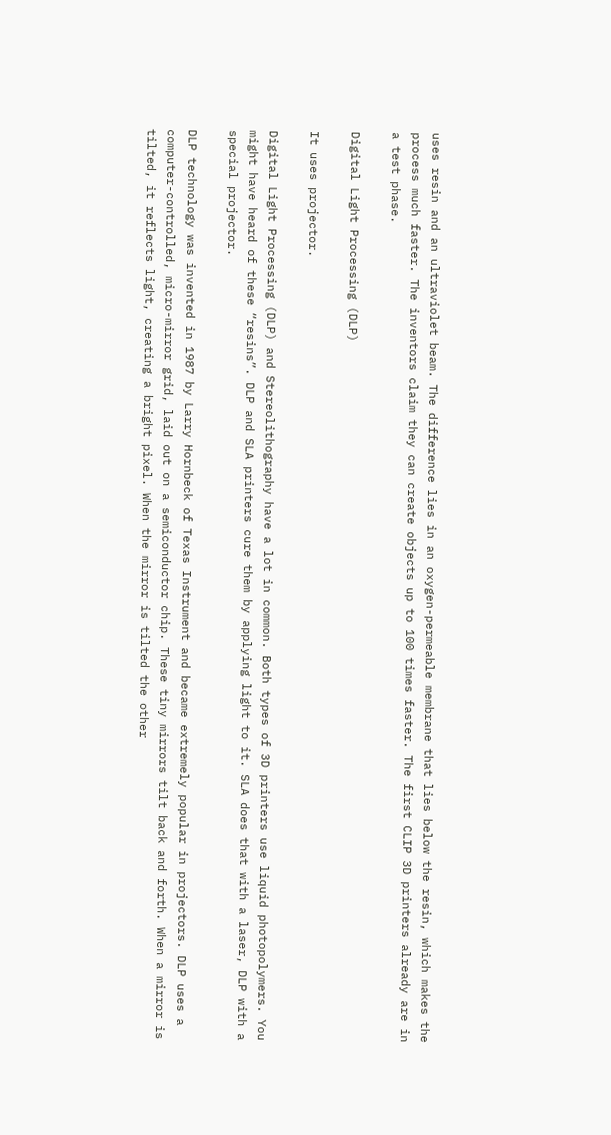uses resin and an ultraviolet beam. The difference lies in an oxygen-permeable membrane that lies below the resin, which makes the process much faster. The inventors claim they can create objects up to 100 times faster. The first CLIP 3D printers already are in a test phase.

Digital Light Processing (DLP)

It uses projector.

Digital Light Processing (DLP) and Stereolithography have a lot in common. Both types of 3D printers use liquid photopolymers. You might have heard of these “resins”. DLP and SLA printers cure them by applying light to it. SLA does that with a laser, DLP with a special projector.

DLP technology was invented in 1987 by Larry Hornbeck of Texas Instrument and became extremely popular in projectors. DLP uses a computer-controlled, micro-mirror grid, laid out on a semiconductor chip. These tiny mirrors tilt back and forth. When a mirror is tilted, it reflects light, creating a bright pixel. When the mirror is tilted the other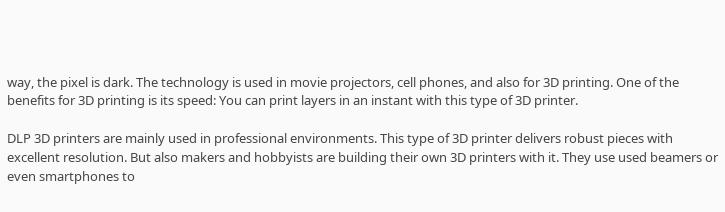way, the pixel is dark. The technology is used in movie projectors, cell phones, and also for 3D printing. One of the benefits for 3D printing is its speed: You can print layers in an instant with this type of 3D printer.

DLP 3D printers are mainly used in professional environments. This type of 3D printer delivers robust pieces with excellent resolution. But also makers and hobbyists are building their own 3D printers with it. They use used beamers or even smartphones to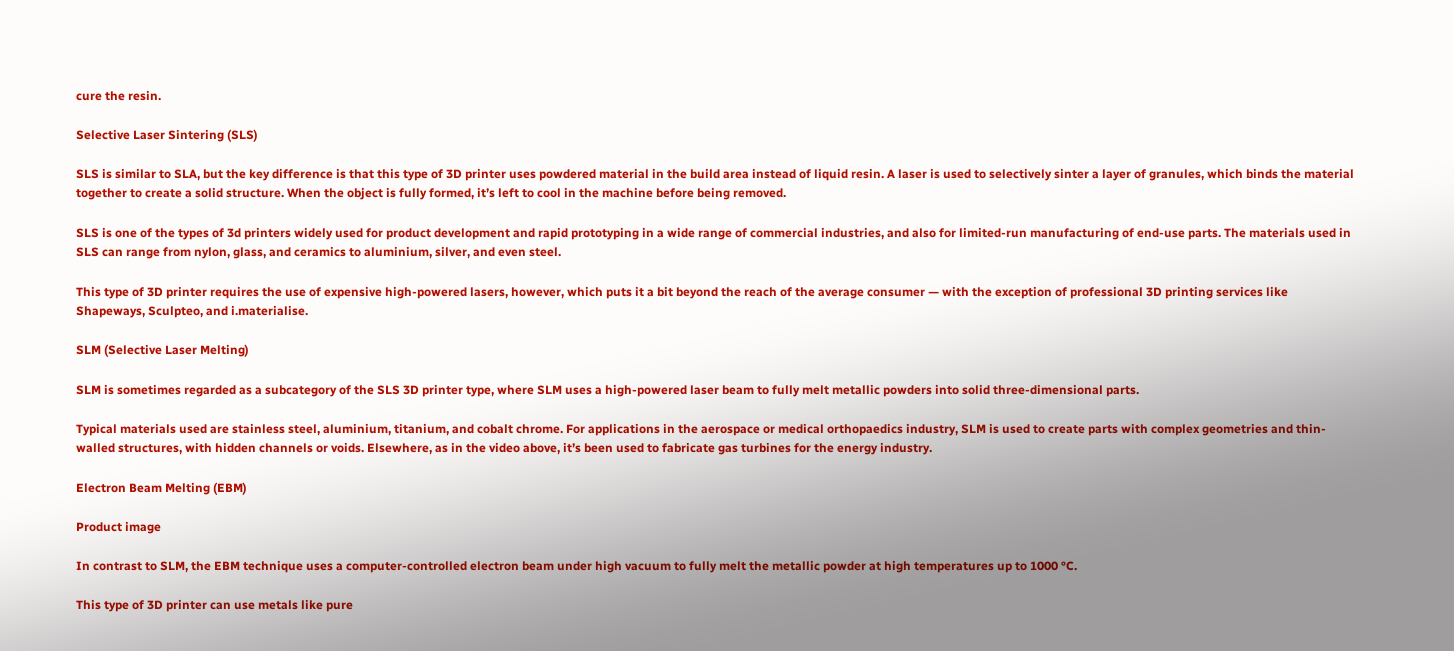cure the resin.

Selective Laser Sintering (SLS)

SLS is similar to SLA, but the key difference is that this type of 3D printer uses powdered material in the build area instead of liquid resin. A laser is used to selectively sinter a layer of granules, which binds the material together to create a solid structure. When the object is fully formed, it’s left to cool in the machine before being removed.

SLS is one of the types of 3d printers widely used for product development and rapid prototyping in a wide range of commercial industries, and also for limited-run manufacturing of end-use parts. The materials used in SLS can range from nylon, glass, and ceramics to aluminium, silver, and even steel.

This type of 3D printer requires the use of expensive high-powered lasers, however, which puts it a bit beyond the reach of the average consumer — with the exception of professional 3D printing services like Shapeways, Sculpteo, and i.materialise.

SLM (Selective Laser Melting)

SLM is sometimes regarded as a subcategory of the SLS 3D printer type, where SLM uses a high-powered laser beam to fully melt metallic powders into solid three-dimensional parts.

Typical materials used are stainless steel, aluminium, titanium, and cobalt chrome. For applications in the aerospace or medical orthopaedics industry, SLM is used to create parts with complex geometries and thin-walled structures, with hidden channels or voids. Elsewhere, as in the video above, it’s been used to fabricate gas turbines for the energy industry.

Electron Beam Melting (EBM)

Product image

In contrast to SLM, the EBM technique uses a computer-controlled electron beam under high vacuum to fully melt the metallic powder at high temperatures up to 1000 °C.

This type of 3D printer can use metals like pure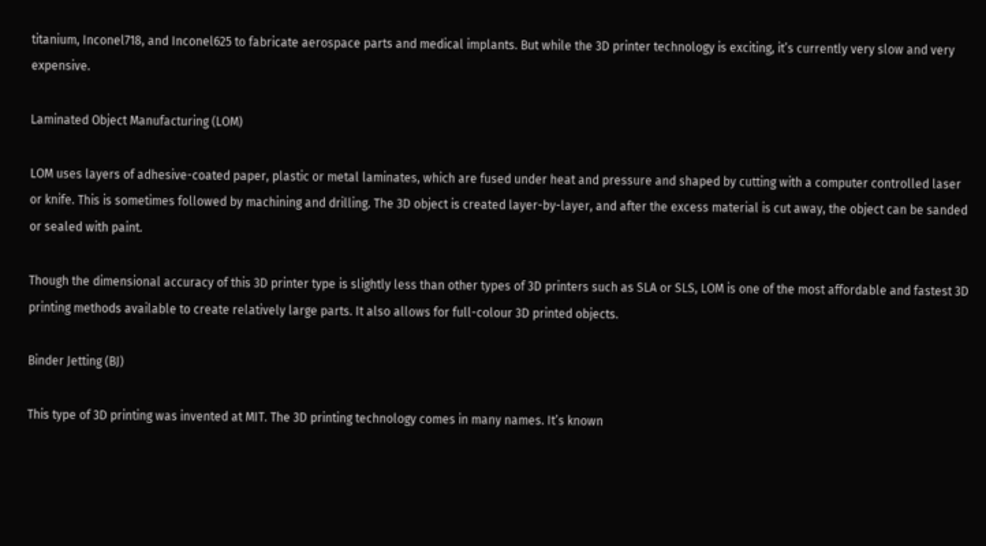titanium, Inconel718, and Inconel625 to fabricate aerospace parts and medical implants. But while the 3D printer technology is exciting, it’s currently very slow and very expensive.

Laminated Object Manufacturing (LOM)

LOM uses layers of adhesive-coated paper, plastic or metal laminates, which are fused under heat and pressure and shaped by cutting with a computer controlled laser or knife. This is sometimes followed by machining and drilling. The 3D object is created layer-by-layer, and after the excess material is cut away, the object can be sanded or sealed with paint.

Though the dimensional accuracy of this 3D printer type is slightly less than other types of 3D printers such as SLA or SLS, LOM is one of the most affordable and fastest 3D printing methods available to create relatively large parts. It also allows for full-colour 3D printed objects.

Binder Jetting (BJ)

This type of 3D printing was invented at MIT. The 3D printing technology comes in many names. It’s known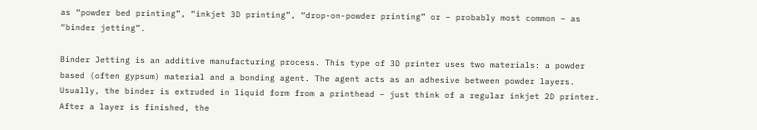as “powder bed printing”, “inkjet 3D printing”, “drop-on-powder printing” or – probably most common – as “binder jetting”.

Binder Jetting is an additive manufacturing process. This type of 3D printer uses two materials: a powder based (often gypsum) material and a bonding agent. The agent acts as an adhesive between powder layers. Usually, the binder is extruded in liquid form from a printhead – just think of a regular inkjet 2D printer. After a layer is finished, the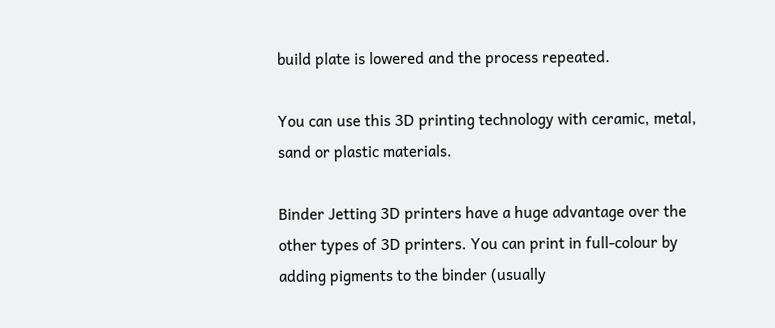build plate is lowered and the process repeated.

You can use this 3D printing technology with ceramic, metal, sand or plastic materials.

Binder Jetting 3D printers have a huge advantage over the other types of 3D printers. You can print in full-colour by adding pigments to the binder (usually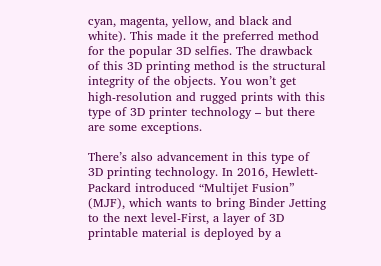cyan, magenta, yellow, and black and white). This made it the preferred method for the popular 3D selfies. The drawback of this 3D printing method is the structural integrity of the objects. You won’t get high-resolution and rugged prints with this type of 3D printer technology – but there are some exceptions.

There’s also advancement in this type of 3D printing technology. In 2016, Hewlett-Packard introduced “Multijet Fusion” (MJF), which wants to bring Binder Jetting to the next level-First, a layer of 3D printable material is deployed by a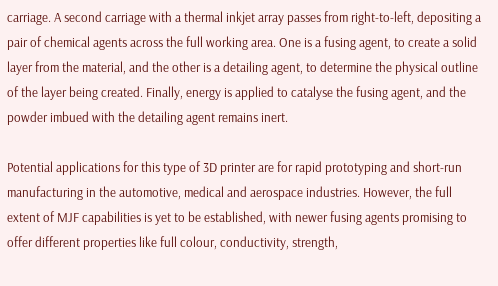carriage. A second carriage with a thermal inkjet array passes from right-to-left, depositing a pair of chemical agents across the full working area. One is a fusing agent, to create a solid layer from the material, and the other is a detailing agent, to determine the physical outline of the layer being created. Finally, energy is applied to catalyse the fusing agent, and the powder imbued with the detailing agent remains inert.

Potential applications for this type of 3D printer are for rapid prototyping and short-run manufacturing in the automotive, medical and aerospace industries. However, the full extent of MJF capabilities is yet to be established, with newer fusing agents promising to offer different properties like full colour, conductivity, strength,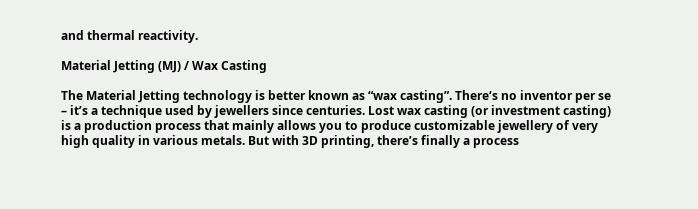and thermal reactivity.

Material Jetting (MJ) / Wax Casting

The Material Jetting technology is better known as “wax casting”. There‘s no inventor per se – it’s a technique used by jewellers since centuries. Lost wax casting (or investment casting) is a production process that mainly allows you to produce customizable jewellery of very high quality in various metals. But with 3D printing, there’s finally a process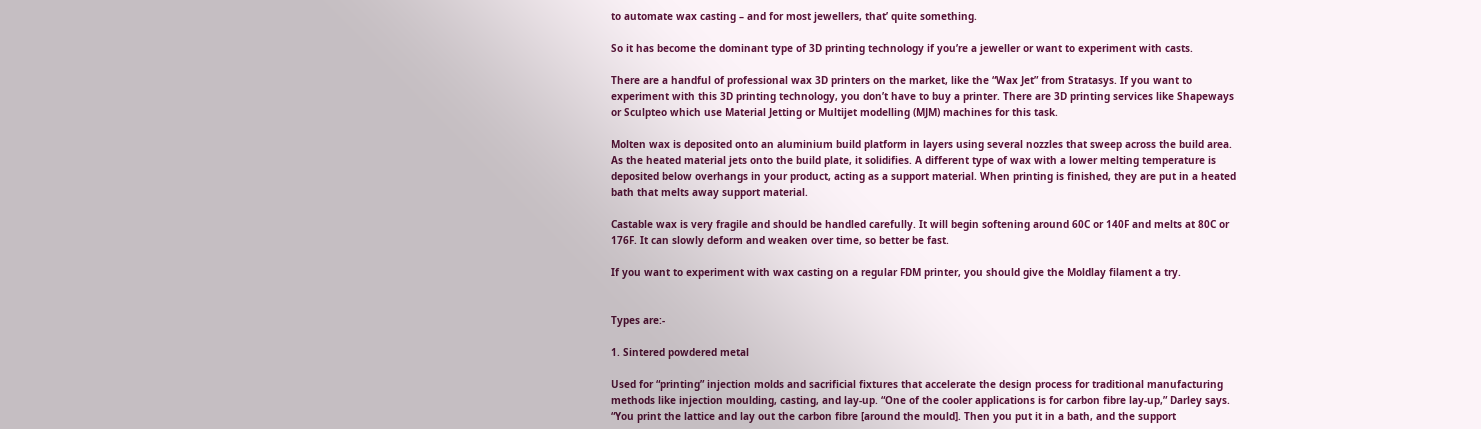to automate wax casting – and for most jewellers, that’ quite something.

So it has become the dominant type of 3D printing technology if you’re a jeweller or want to experiment with casts.

There are a handful of professional wax 3D printers on the market, like the “Wax Jet” from Stratasys. If you want to experiment with this 3D printing technology, you don’t have to buy a printer. There are 3D printing services like Shapeways or Sculpteo which use Material Jetting or Multijet modelling (MJM) machines for this task.

Molten wax is deposited onto an aluminium build platform in layers using several nozzles that sweep across the build area. As the heated material jets onto the build plate, it solidifies. A different type of wax with a lower melting temperature is deposited below overhangs in your product, acting as a support material. When printing is finished, they are put in a heated bath that melts away support material.

Castable wax is very fragile and should be handled carefully. It will begin softening around 60C or 140F and melts at 80C or 176F. It can slowly deform and weaken over time, so better be fast.

If you want to experiment with wax casting on a regular FDM printer, you should give the Moldlay filament a try.


Types are:-

1. Sintered powdered metal

Used for “printing” injection molds and sacrificial fixtures that accelerate the design process for traditional manufacturing methods like injection moulding, casting, and lay-up. “One of the cooler applications is for carbon fibre lay-up,” Darley says. “You print the lattice and lay out the carbon fibre [around the mould]. Then you put it in a bath, and the support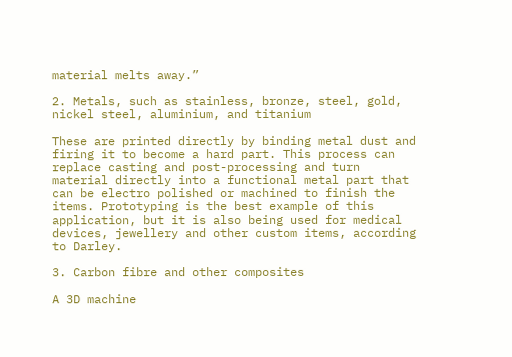material melts away.”

2. Metals, such as stainless, bronze, steel, gold, nickel steel, aluminium, and titanium

These are printed directly by binding metal dust and firing it to become a hard part. This process can replace casting and post-processing and turn material directly into a functional metal part that can be electro polished or machined to finish the items. Prototyping is the best example of this application, but it is also being used for medical devices, jewellery and other custom items, according to Darley.

3. Carbon fibre and other composites

A 3D machine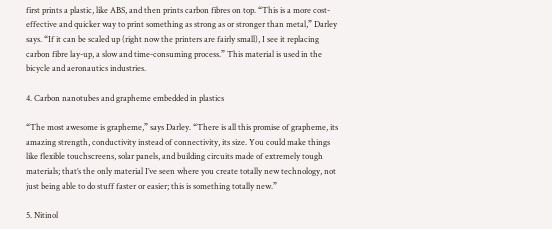first prints a plastic, like ABS, and then prints carbon fibres on top. “This is a more cost-effective and quicker way to print something as strong as or stronger than metal,” Darley says. “If it can be scaled up (right now the printers are fairly small), I see it replacing carbon fibre lay-up, a slow and time-consuming process.” This material is used in the bicycle and aeronautics industries.

4. Carbon nanotubes and grapheme embedded in plastics

“The most awesome is grapheme,” says Darley. “There is all this promise of grapheme, its amazing strength, conductivity instead of connectivity, its size. You could make things like flexible touchscreens, solar panels, and building circuits made of extremely tough materials; that’s the only material I’ve seen where you create totally new technology, not just being able to do stuff faster or easier; this is something totally new.”

5. Nitinol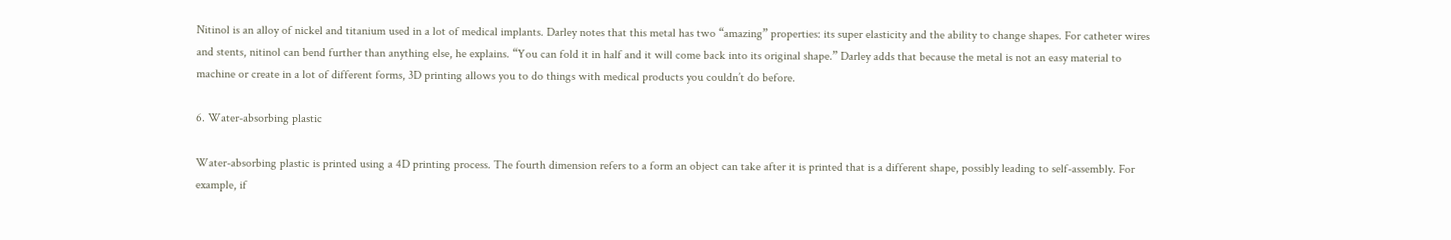Nitinol is an alloy of nickel and titanium used in a lot of medical implants. Darley notes that this metal has two “amazing” properties: its super elasticity and the ability to change shapes. For catheter wires and stents, nitinol can bend further than anything else, he explains. “You can fold it in half and it will come back into its original shape.” Darley adds that because the metal is not an easy material to machine or create in a lot of different forms, 3D printing allows you to do things with medical products you couldn’t do before.

6. Water-absorbing plastic

Water-absorbing plastic is printed using a 4D printing process. The fourth dimension refers to a form an object can take after it is printed that is a different shape, possibly leading to self-assembly. For example, if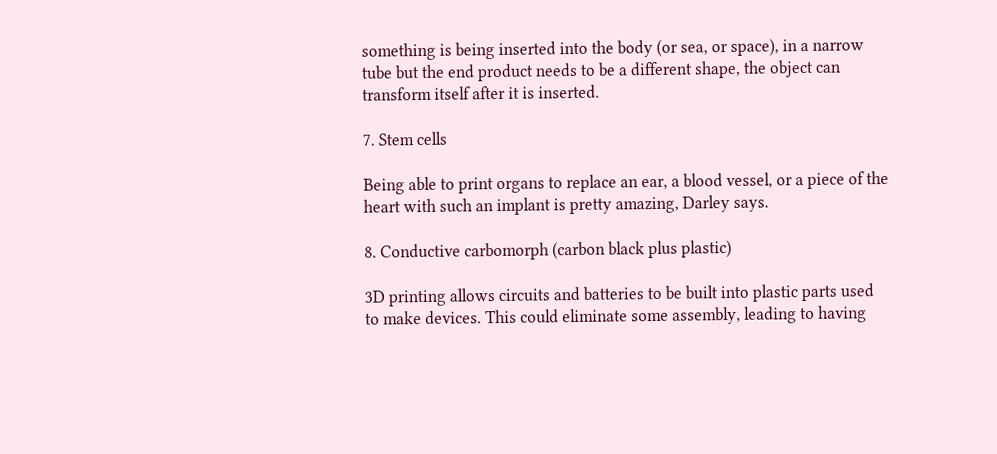something is being inserted into the body (or sea, or space), in a narrow tube but the end product needs to be a different shape, the object can transform itself after it is inserted.

7. Stem cells

Being able to print organs to replace an ear, a blood vessel, or a piece of the heart with such an implant is pretty amazing, Darley says.

8. Conductive carbomorph (carbon black plus plastic)

3D printing allows circuits and batteries to be built into plastic parts used to make devices. This could eliminate some assembly, leading to having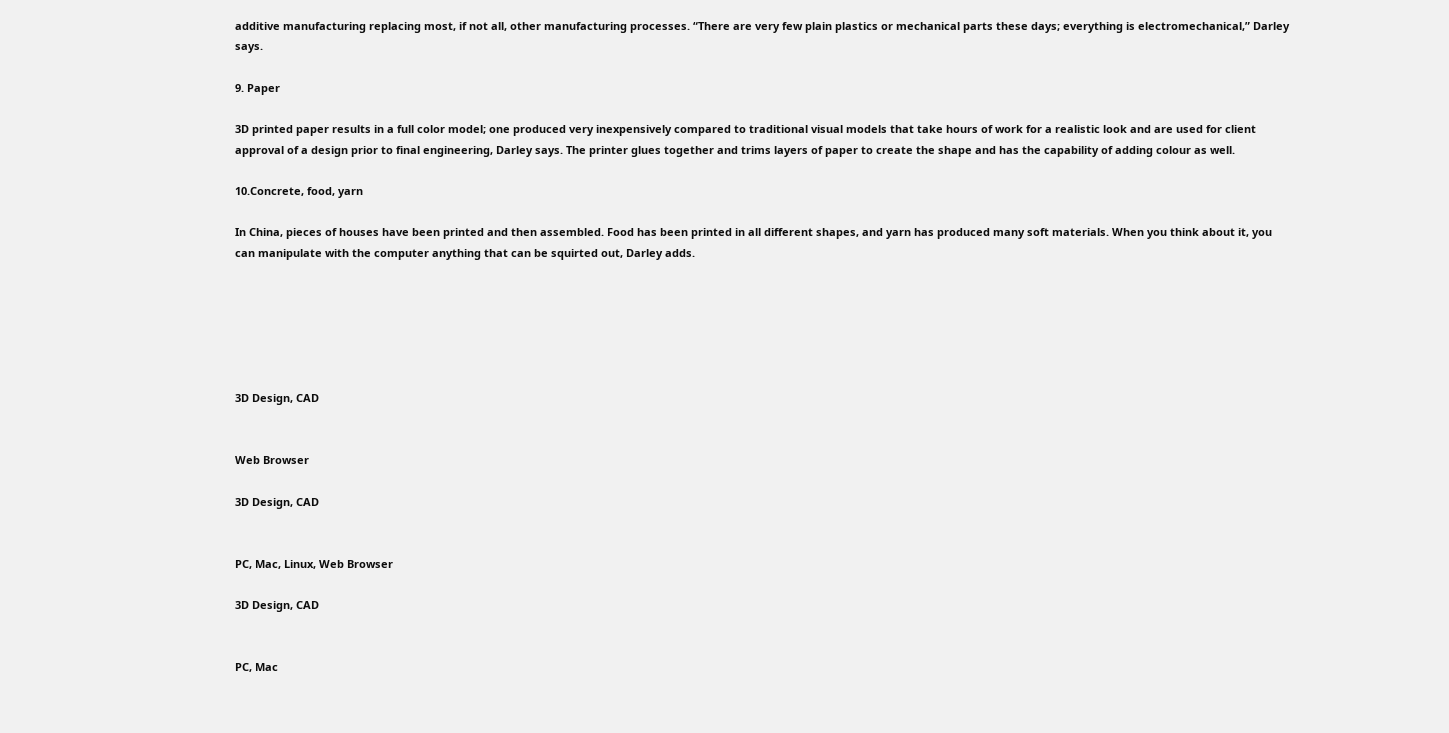additive manufacturing replacing most, if not all, other manufacturing processes. “There are very few plain plastics or mechanical parts these days; everything is electromechanical,” Darley says.

9. Paper

3D printed paper results in a full color model; one produced very inexpensively compared to traditional visual models that take hours of work for a realistic look and are used for client approval of a design prior to final engineering, Darley says. The printer glues together and trims layers of paper to create the shape and has the capability of adding colour as well.

10.Concrete, food, yarn

In China, pieces of houses have been printed and then assembled. Food has been printed in all different shapes, and yarn has produced many soft materials. When you think about it, you can manipulate with the computer anything that can be squirted out, Darley adds.






3D Design, CAD


Web Browser

3D Design, CAD


PC, Mac, Linux, Web Browser

3D Design, CAD


PC, Mac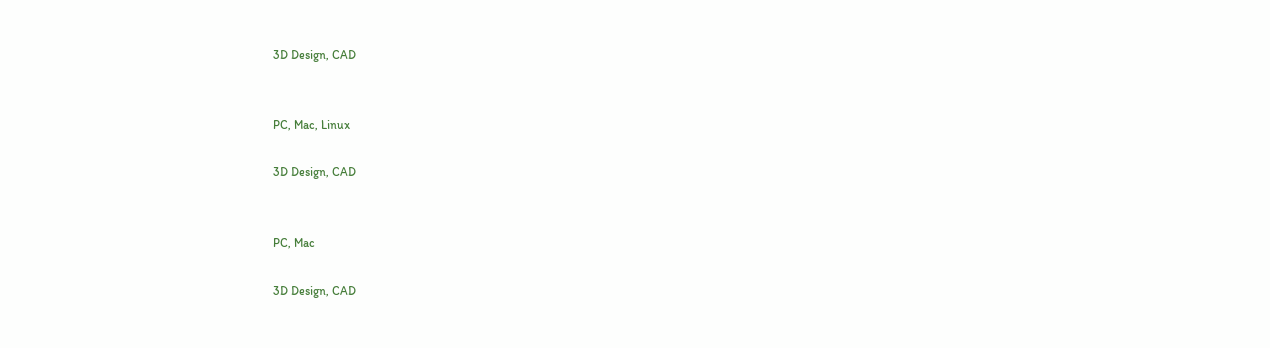3D Design, CAD


PC, Mac, Linux

3D Design, CAD


PC, Mac

3D Design, CAD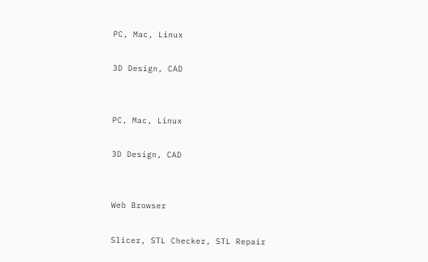PC, Mac, Linux

3D Design, CAD


PC, Mac, Linux

3D Design, CAD


Web Browser

Slicer, STL Checker, STL Repair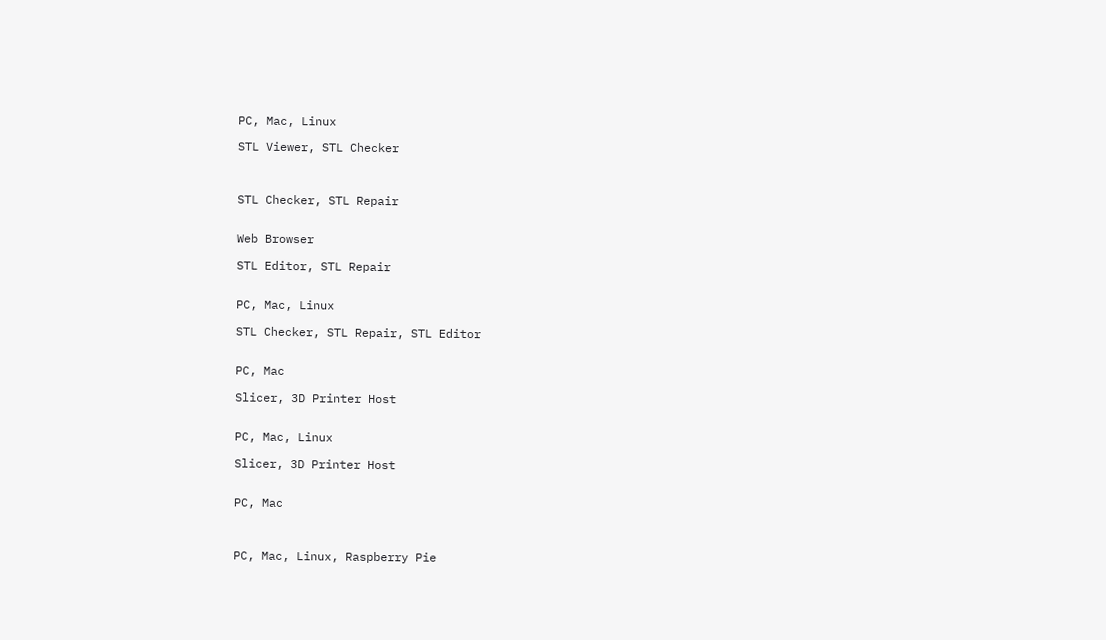PC, Mac, Linux

STL Viewer, STL Checker



STL Checker, STL Repair


Web Browser

STL Editor, STL Repair


PC, Mac, Linux

STL Checker, STL Repair, STL Editor


PC, Mac

Slicer, 3D Printer Host


PC, Mac, Linux

Slicer, 3D Printer Host


PC, Mac



PC, Mac, Linux, Raspberry Pie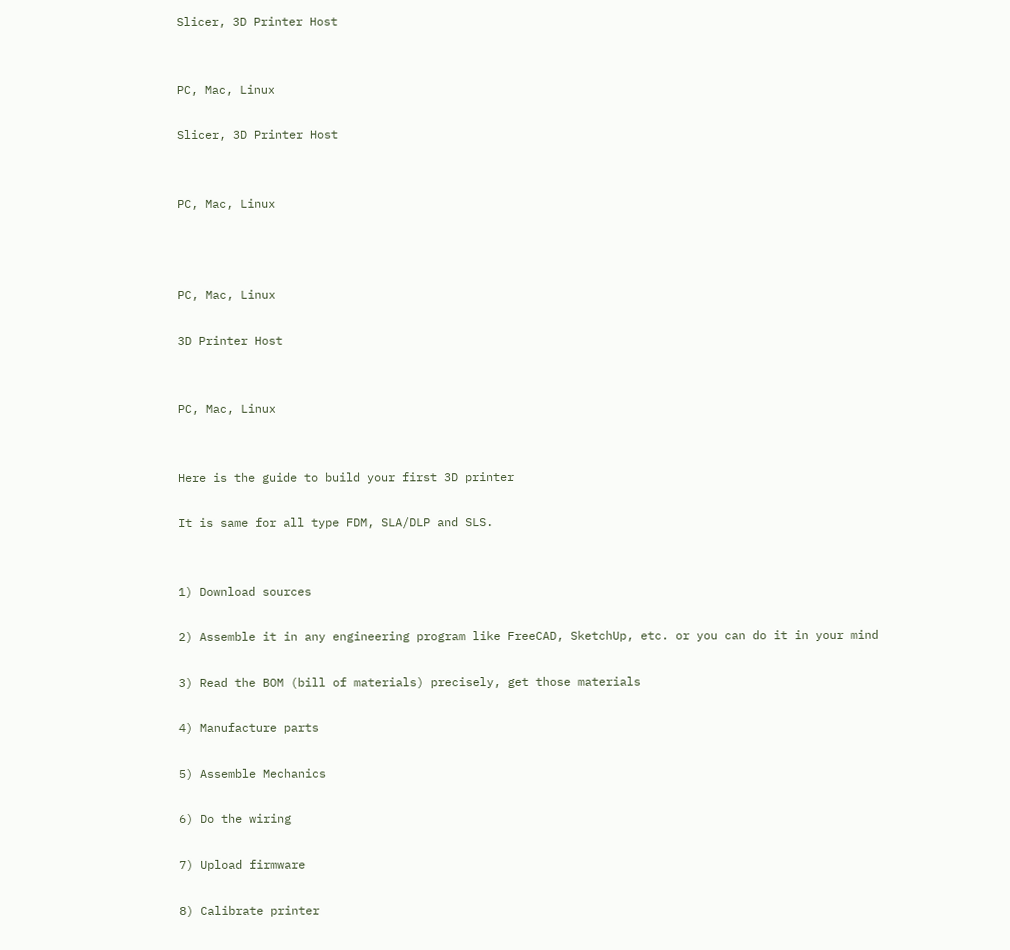Slicer, 3D Printer Host


PC, Mac, Linux

Slicer, 3D Printer Host


PC, Mac, Linux



PC, Mac, Linux

3D Printer Host


PC, Mac, Linux


Here is the guide to build your first 3D printer

It is same for all type FDM, SLA/DLP and SLS.


1) Download sources

2) Assemble it in any engineering program like FreeCAD, SketchUp, etc. or you can do it in your mind

3) Read the BOM (bill of materials) precisely, get those materials

4) Manufacture parts

5) Assemble Mechanics

6) Do the wiring

7) Upload firmware

8) Calibrate printer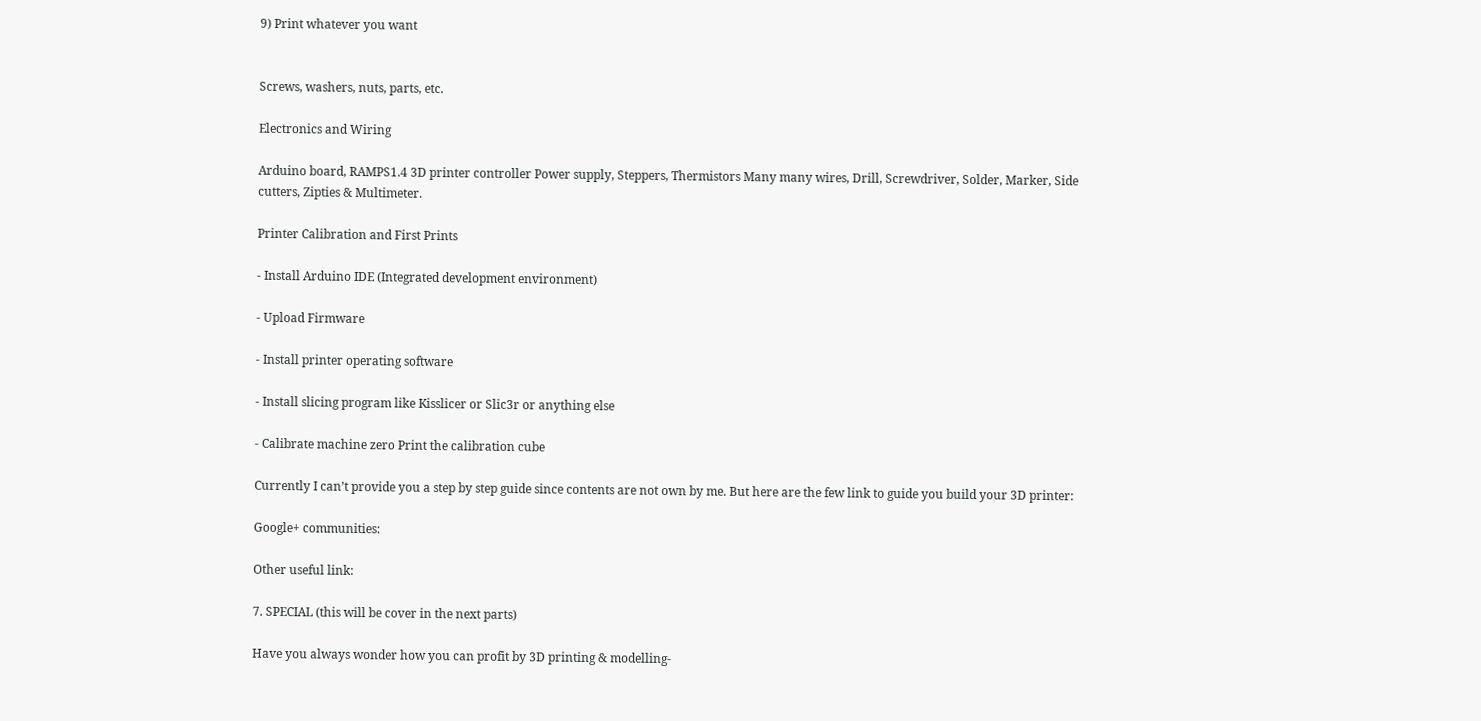9) Print whatever you want


Screws, washers, nuts, parts, etc.

Electronics and Wiring

Arduino board, RAMPS1.4 3D printer controller Power supply, Steppers, Thermistors Many many wires, Drill, Screwdriver, Solder, Marker, Side cutters, Zipties & Multimeter.

Printer Calibration and First Prints

- Install Arduino IDE (Integrated development environment)

- Upload Firmware

- Install printer operating software

- Install slicing program like Kisslicer or Slic3r or anything else

- Calibrate machine zero Print the calibration cube

Currently I can’t provide you a step by step guide since contents are not own by me. But here are the few link to guide you build your 3D printer:

Google+ communities:

Other useful link:

7. SPECIAL (this will be cover in the next parts)

Have you always wonder how you can profit by 3D printing & modelling-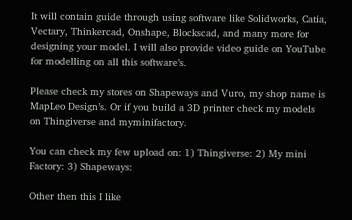It will contain guide through using software like Solidworks, Catia, Vectary, Thinkercad, Onshape, Blockscad, and many more for designing your model. I will also provide video guide on YouTube for modelling on all this software’s.

Please check my stores on Shapeways and Vuro, my shop name is MapLeo Design’s. Or if you build a 3D printer check my models on Thingiverse and myminifactory.

You can check my few upload on: 1) Thingiverse: 2) My mini Factory: 3) Shapeways:

Other then this I like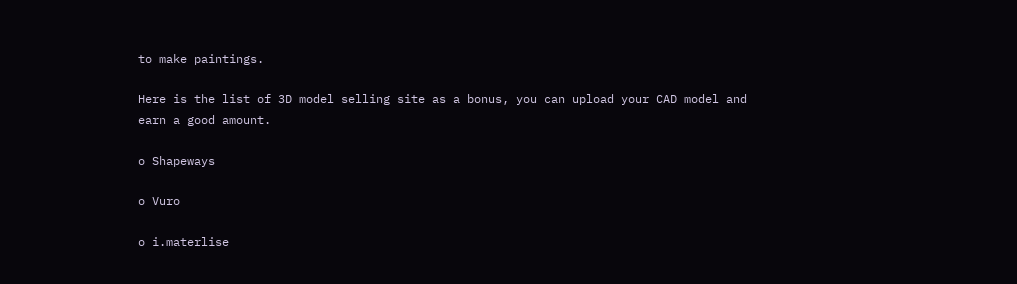to make paintings.

Here is the list of 3D model selling site as a bonus, you can upload your CAD model and earn a good amount.

o Shapeways

o Vuro

o i.materlise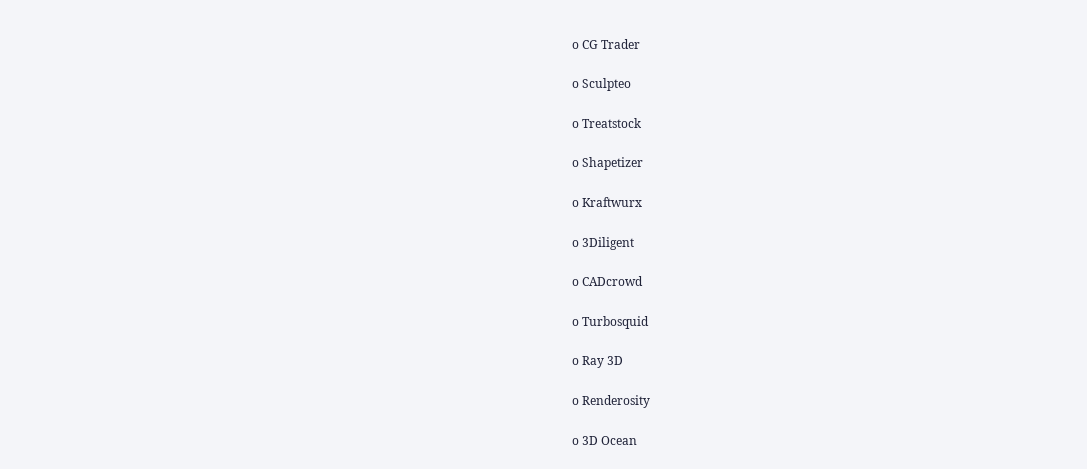o CG Trader

o Sculpteo

o Treatstock

o Shapetizer

o Kraftwurx

o 3Diligent

o CADcrowd

o Turbosquid

o Ray 3D

o Renderosity

o 3D Ocean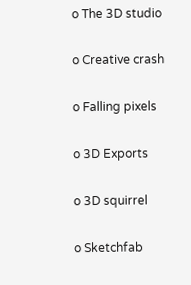o The 3D studio

o Creative crash

o Falling pixels

o 3D Exports

o 3D squirrel

o Sketchfab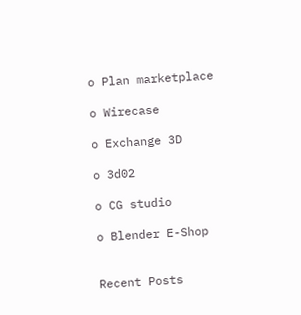o Plan marketplace

o Wirecase

o Exchange 3D

o 3d02

o CG studio

o Blender E-Shop


Recent Posts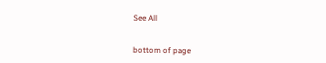See All


bottom of page